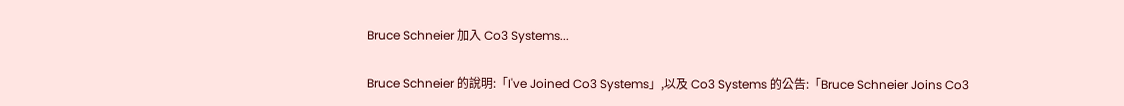Bruce Schneier 加入 Co3 Systems...

Bruce Schneier 的說明:「I've Joined Co3 Systems」,以及 Co3 Systems 的公告:「Bruce Schneier Joins Co3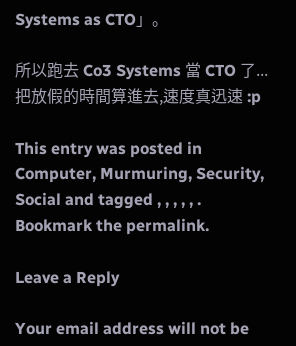Systems as CTO」。

所以跑去 Co3 Systems 當 CTO 了... 把放假的時間算進去,速度真迅速 :p

This entry was posted in Computer, Murmuring, Security, Social and tagged , , , , , . Bookmark the permalink.

Leave a Reply

Your email address will not be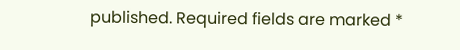published. Required fields are marked *